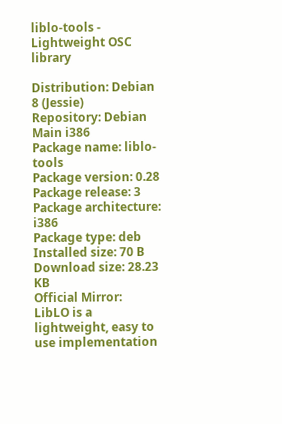liblo-tools - Lightweight OSC library

Distribution: Debian 8 (Jessie)
Repository: Debian Main i386
Package name: liblo-tools
Package version: 0.28
Package release: 3
Package architecture: i386
Package type: deb
Installed size: 70 B
Download size: 28.23 KB
Official Mirror:
LibLO is a lightweight, easy to use implementation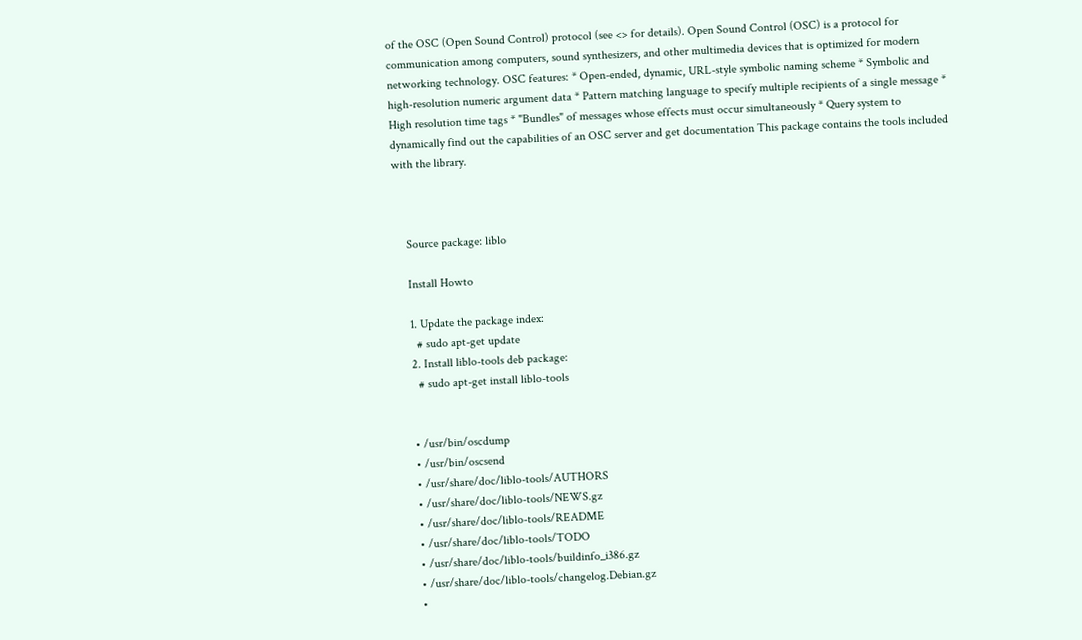of the OSC (Open Sound Control) protocol (see <> for details). Open Sound Control (OSC) is a protocol for communication among computers, sound synthesizers, and other multimedia devices that is optimized for modern networking technology. OSC features: * Open-ended, dynamic, URL-style symbolic naming scheme * Symbolic and high-resolution numeric argument data * Pattern matching language to specify multiple recipients of a single message * High resolution time tags * "Bundles" of messages whose effects must occur simultaneously * Query system to dynamically find out the capabilities of an OSC server and get documentation This package contains the tools included with the library.



    Source package: liblo

    Install Howto

    1. Update the package index:
      # sudo apt-get update
    2. Install liblo-tools deb package:
      # sudo apt-get install liblo-tools


    • /usr/bin/oscdump
    • /usr/bin/oscsend
    • /usr/share/doc/liblo-tools/AUTHORS
    • /usr/share/doc/liblo-tools/NEWS.gz
    • /usr/share/doc/liblo-tools/README
    • /usr/share/doc/liblo-tools/TODO
    • /usr/share/doc/liblo-tools/buildinfo_i386.gz
    • /usr/share/doc/liblo-tools/changelog.Debian.gz
    •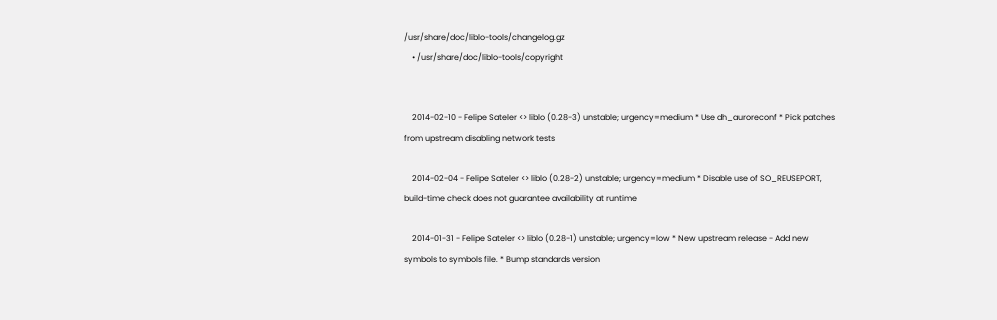/usr/share/doc/liblo-tools/changelog.gz
    • /usr/share/doc/liblo-tools/copyright


    2014-02-10 - Felipe Sateler <> liblo (0.28-3) unstable; urgency=medium * Use dh_auroreconf * Pick patches from upstream disabling network tests

    2014-02-04 - Felipe Sateler <> liblo (0.28-2) unstable; urgency=medium * Disable use of SO_REUSEPORT, build-time check does not guarantee availability at runtime

    2014-01-31 - Felipe Sateler <> liblo (0.28-1) unstable; urgency=low * New upstream release - Add new symbols to symbols file. * Bump standards version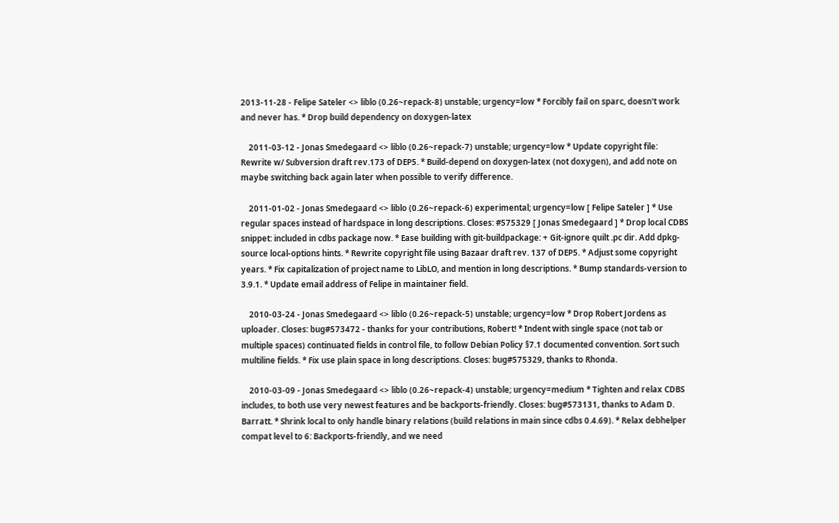2013-11-28 - Felipe Sateler <> liblo (0.26~repack-8) unstable; urgency=low * Forcibly fail on sparc, doesn't work and never has. * Drop build dependency on doxygen-latex

    2011-03-12 - Jonas Smedegaard <> liblo (0.26~repack-7) unstable; urgency=low * Update copyright file: Rewrite w/ Subversion draft rev.173 of DEP5. * Build-depend on doxygen-latex (not doxygen), and add note on maybe switching back again later when possible to verify difference.

    2011-01-02 - Jonas Smedegaard <> liblo (0.26~repack-6) experimental; urgency=low [ Felipe Sateler ] * Use regular spaces instead of hardspace in long descriptions. Closes: #575329 [ Jonas Smedegaard ] * Drop local CDBS snippet: included in cdbs package now. * Ease building with git-buildpackage: + Git-ignore quilt .pc dir. Add dpkg-source local-options hints. * Rewrite copyright file using Bazaar draft rev. 137 of DEP5. * Adjust some copyright years. * Fix capitalization of project name to LibLO, and mention in long descriptions. * Bump standards-version to 3.9.1. * Update email address of Felipe in maintainer field.

    2010-03-24 - Jonas Smedegaard <> liblo (0.26~repack-5) unstable; urgency=low * Drop Robert Jordens as uploader. Closes: bug#573472 - thanks for your contributions, Robert! * Indent with single space (not tab or multiple spaces) continuated fields in control file, to follow Debian Policy §7.1 documented convention. Sort such multiline fields. * Fix use plain space in long descriptions. Closes: bug#575329, thanks to Rhonda.

    2010-03-09 - Jonas Smedegaard <> liblo (0.26~repack-4) unstable; urgency=medium * Tighten and relax CDBS includes, to both use very newest features and be backports-friendly. Closes: bug#573131, thanks to Adam D. Barratt. * Shrink local to only handle binary relations (build relations in main since cdbs 0.4.69). * Relax debhelper compat level to 6: Backports-friendly, and we need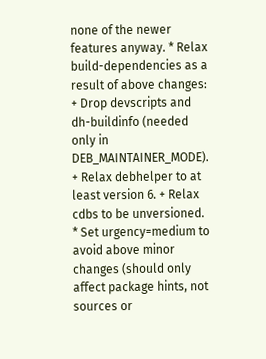none of the newer features anyway. * Relax build-dependencies as a result of above changes: + Drop devscripts and dh-buildinfo (needed only in DEB_MAINTAINER_MODE). + Relax debhelper to at least version 6. + Relax cdbs to be unversioned. * Set urgency=medium to avoid above minor changes (should only affect package hints, not sources or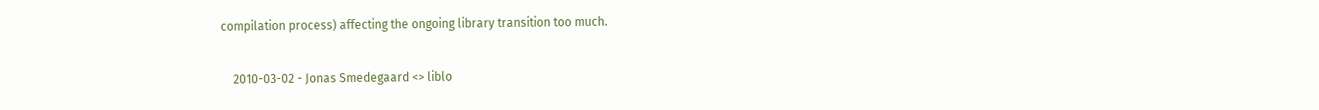compilation process) affecting the ongoing library transition too much.

    2010-03-02 - Jonas Smedegaard <> liblo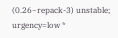(0.26~repack-3) unstable; urgency=low *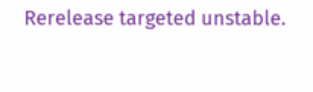Rerelease targeted unstable.